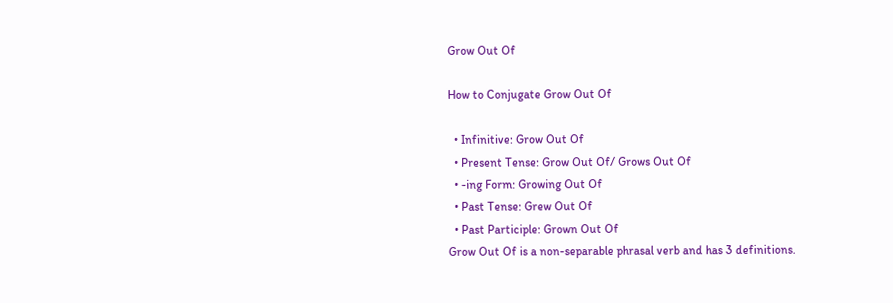Grow Out Of

How to Conjugate Grow Out Of

  • Infinitive: Grow Out Of
  • Present Tense: Grow Out Of/ Grows Out Of
  • -ing Form: Growing Out Of
  • Past Tense: Grew Out Of
  • Past Participle: Grown Out Of
Grow Out Of is a non-separable phrasal verb and has 3 definitions.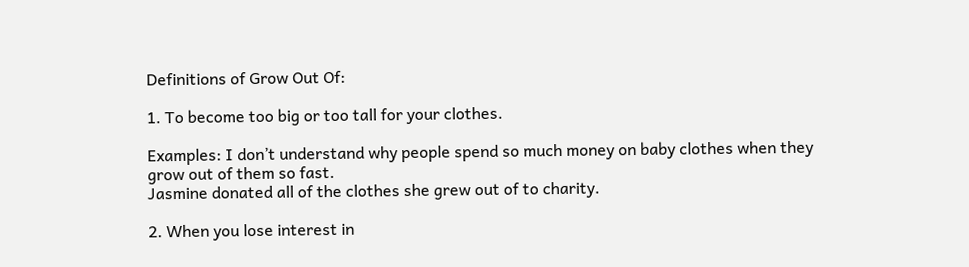Definitions of Grow Out Of:

1. To become too big or too tall for your clothes.

Examples: I don’t understand why people spend so much money on baby clothes when they grow out of them so fast.
Jasmine donated all of the clothes she grew out of to charity.

2. When you lose interest in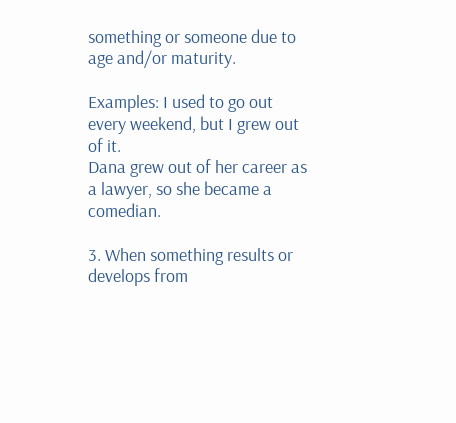something or someone due to age and/or maturity.

Examples: I used to go out every weekend, but I grew out of it.
Dana grew out of her career as a lawyer, so she became a comedian.

3. When something results or develops from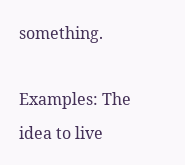something.

Examples: The idea to live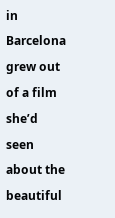in Barcelona grew out of a film she’d seen about the beautiful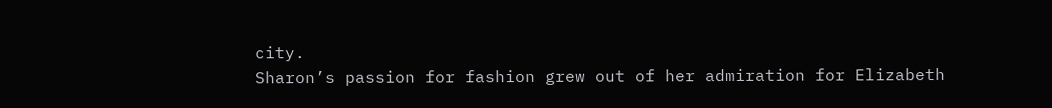city.
Sharon’s passion for fashion grew out of her admiration for Elizabeth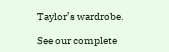Taylor’s wardrobe.

See our complete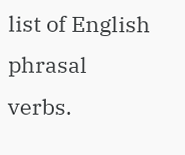list of English phrasal verbs.